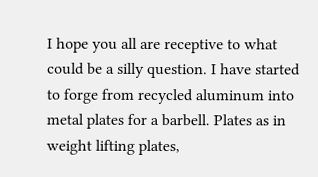I hope you all are receptive to what could be a silly question. I have started to forge from recycled aluminum into metal plates for a barbell. Plates as in weight lifting plates,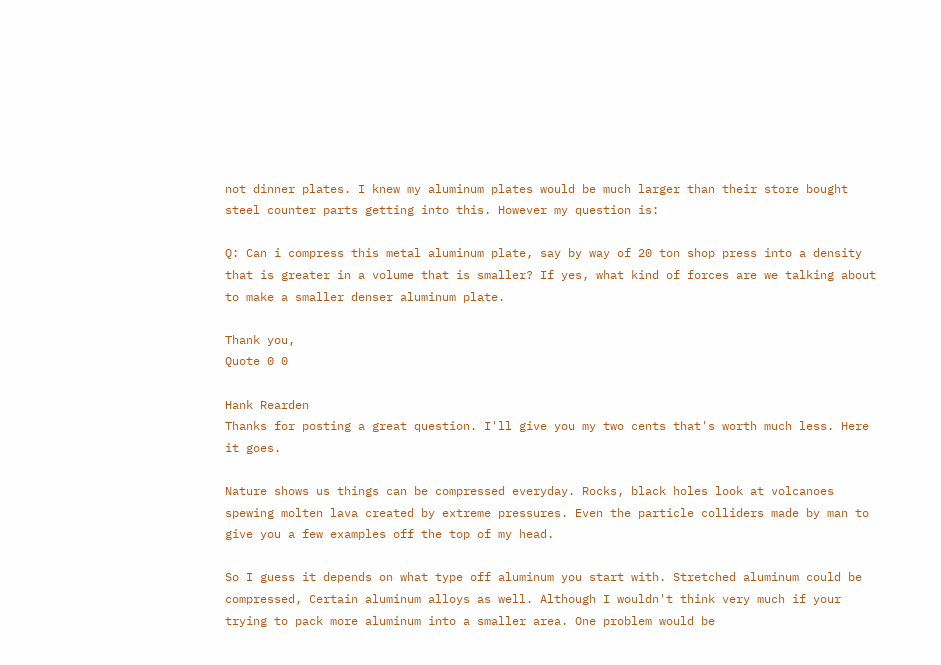not dinner plates. I knew my aluminum plates would be much larger than their store bought steel counter parts getting into this. However my question is:

Q: Can i compress this metal aluminum plate, say by way of 20 ton shop press into a density that is greater in a volume that is smaller? If yes, what kind of forces are we talking about to make a smaller denser aluminum plate.

Thank you,
Quote 0 0

Hank Rearden
Thanks for posting a great question. I'll give you my two cents that's worth much less. Here it goes.

Nature shows us things can be compressed everyday. Rocks, black holes look at volcanoes spewing molten lava created by extreme pressures. Even the particle colliders made by man to give you a few examples off the top of my head.

So I guess it depends on what type off aluminum you start with. Stretched aluminum could be compressed, Certain aluminum alloys as well. Although I wouldn't think very much if your trying to pack more aluminum into a smaller area. One problem would be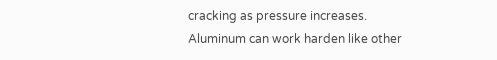cracking as pressure increases. Aluminum can work harden like other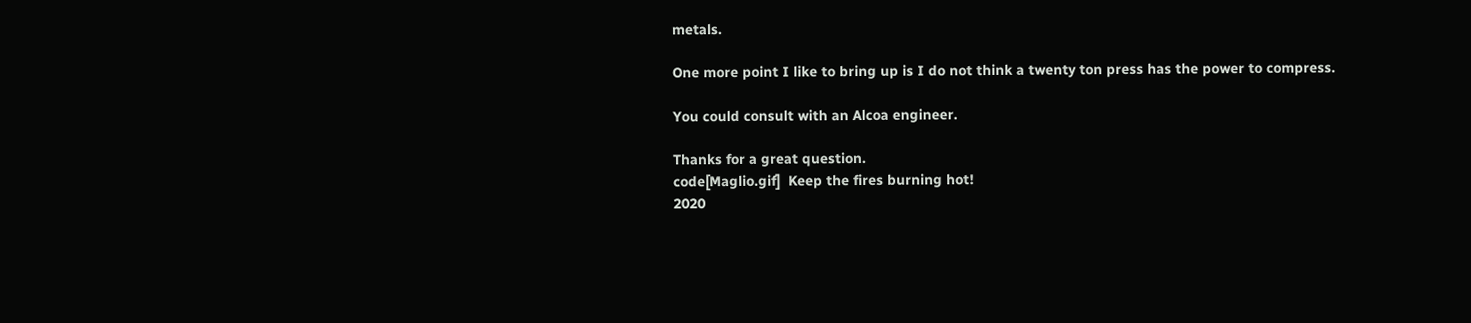metals.

One more point I like to bring up is I do not think a twenty ton press has the power to compress.

You could consult with an Alcoa engineer.

Thanks for a great question.
code[Maglio.gif]  Keep the fires burning hot!
2020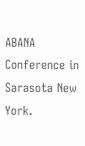ABANA Conference in Sarasota New York.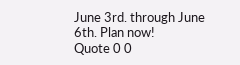June 3rd. through June 6th. Plan now!
Quote 0 0